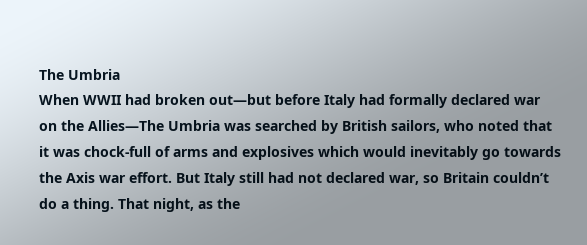The Umbria
When WWII had broken out—but before Italy had formally declared war on the Allies—The Umbria was searched by British sailors, who noted that it was chock-full of arms and explosives which would inevitably go towards the Axis war effort. But Italy still had not declared war, so Britain couldn’t do a thing. That night, as the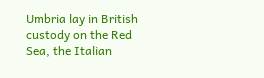Umbria lay in British custody on the Red Sea, the Italian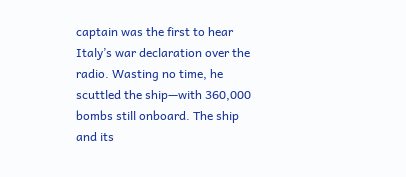captain was the first to hear Italy’s war declaration over the radio. Wasting no time, he scuttled the ship—with 360,000 bombs still onboard. The ship and its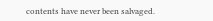contents have never been salvaged.